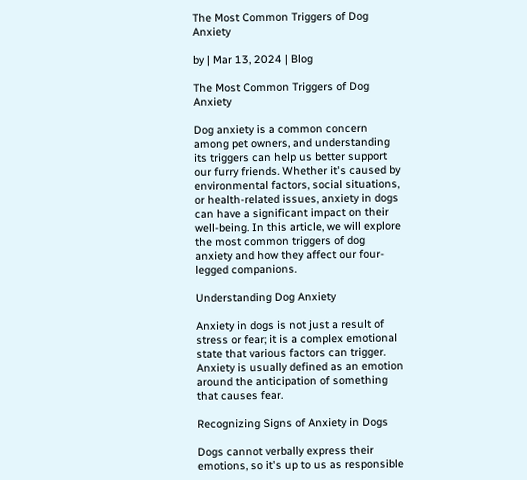The Most Common Triggers of Dog Anxiety

by | Mar 13, 2024 | Blog

The Most Common Triggers of Dog Anxiety

Dog anxiety is a common concern among pet owners, and understanding its triggers can help us better support our furry friends. Whether it's caused by environmental factors, social situations, or health-related issues, anxiety in dogs can have a significant impact on their well-being. In this article, we will explore the most common triggers of dog anxiety and how they affect our four-legged companions.

Understanding Dog Anxiety

Anxiety in dogs is not just a result of stress or fear; it is a complex emotional state that various factors can trigger. Anxiety is usually defined as an emotion around the anticipation of something that causes fear.

Recognizing Signs of Anxiety in Dogs

Dogs cannot verbally express their emotions, so it's up to us as responsible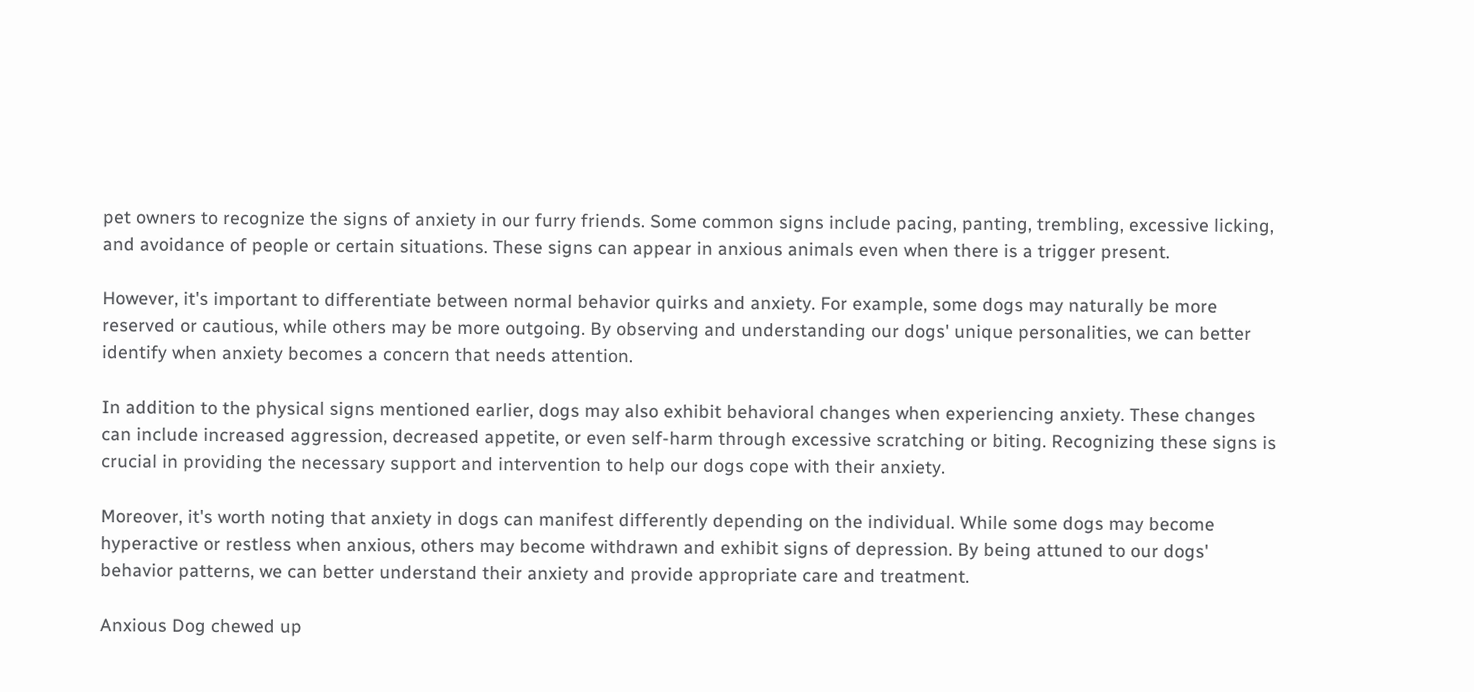pet owners to recognize the signs of anxiety in our furry friends. Some common signs include pacing, panting, trembling, excessive licking, and avoidance of people or certain situations. These signs can appear in anxious animals even when there is a trigger present.

However, it's important to differentiate between normal behavior quirks and anxiety. For example, some dogs may naturally be more reserved or cautious, while others may be more outgoing. By observing and understanding our dogs' unique personalities, we can better identify when anxiety becomes a concern that needs attention.

In addition to the physical signs mentioned earlier, dogs may also exhibit behavioral changes when experiencing anxiety. These changes can include increased aggression, decreased appetite, or even self-harm through excessive scratching or biting. Recognizing these signs is crucial in providing the necessary support and intervention to help our dogs cope with their anxiety.

Moreover, it's worth noting that anxiety in dogs can manifest differently depending on the individual. While some dogs may become hyperactive or restless when anxious, others may become withdrawn and exhibit signs of depression. By being attuned to our dogs' behavior patterns, we can better understand their anxiety and provide appropriate care and treatment.

Anxious Dog chewed up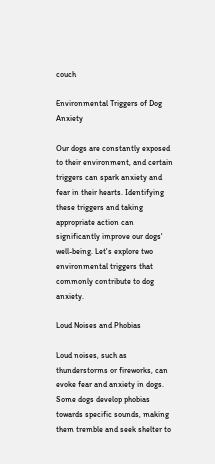couch

Environmental Triggers of Dog Anxiety

Our dogs are constantly exposed to their environment, and certain triggers can spark anxiety and fear in their hearts. Identifying these triggers and taking appropriate action can significantly improve our dogs' well-being. Let's explore two environmental triggers that commonly contribute to dog anxiety.

Loud Noises and Phobias

Loud noises, such as thunderstorms or fireworks, can evoke fear and anxiety in dogs. Some dogs develop phobias towards specific sounds, making them tremble and seek shelter to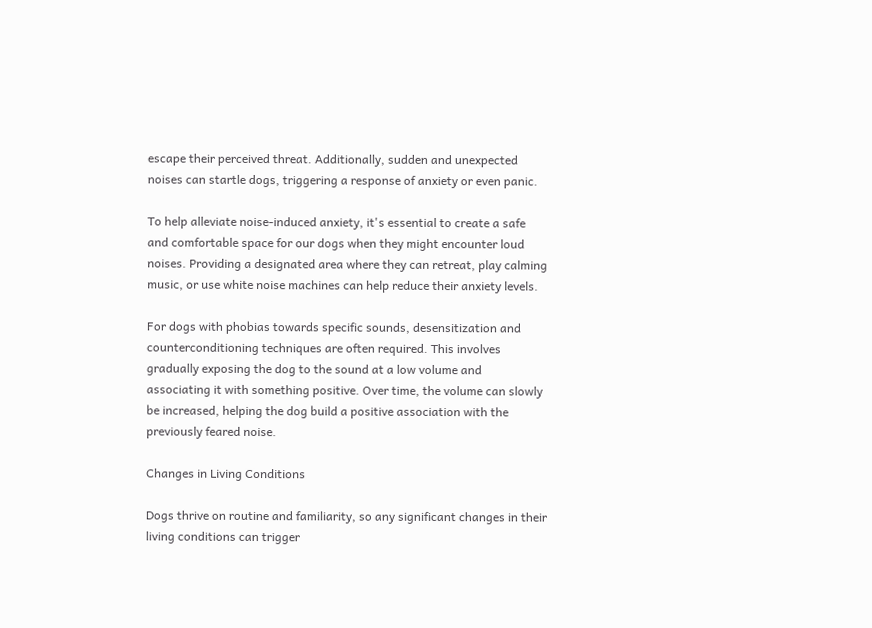escape their perceived threat. Additionally, sudden and unexpected noises can startle dogs, triggering a response of anxiety or even panic.

To help alleviate noise-induced anxiety, it's essential to create a safe and comfortable space for our dogs when they might encounter loud noises. Providing a designated area where they can retreat, play calming music, or use white noise machines can help reduce their anxiety levels.

For dogs with phobias towards specific sounds, desensitization and counterconditioning techniques are often required. This involves gradually exposing the dog to the sound at a low volume and associating it with something positive. Over time, the volume can slowly be increased, helping the dog build a positive association with the previously feared noise.

Changes in Living Conditions

Dogs thrive on routine and familiarity, so any significant changes in their living conditions can trigger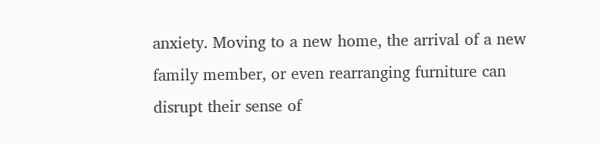anxiety. Moving to a new home, the arrival of a new family member, or even rearranging furniture can disrupt their sense of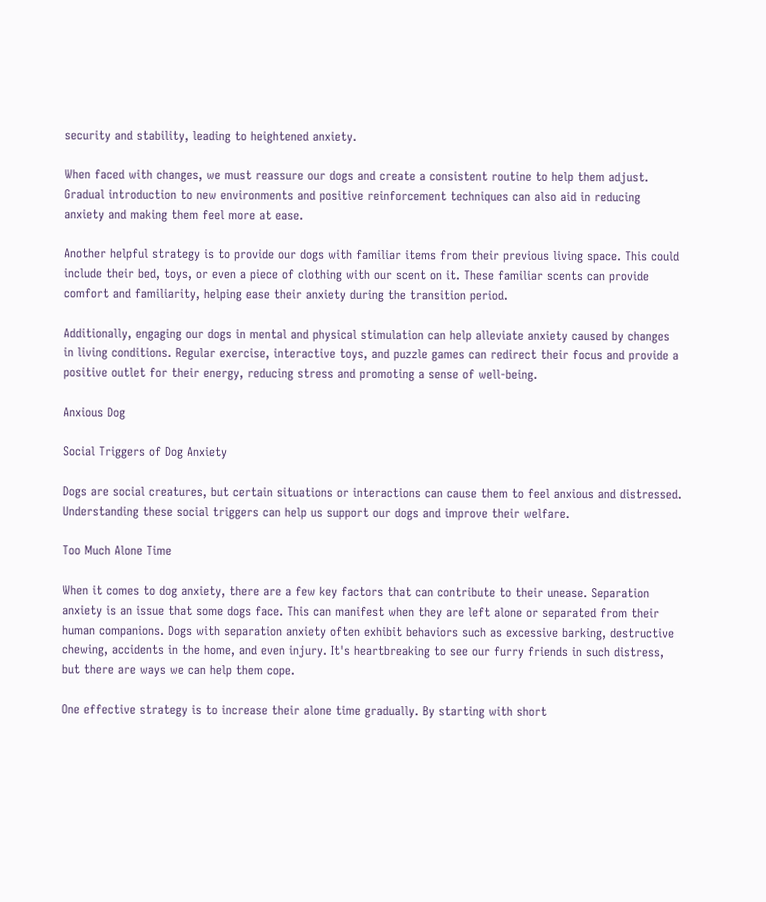security and stability, leading to heightened anxiety.

When faced with changes, we must reassure our dogs and create a consistent routine to help them adjust. Gradual introduction to new environments and positive reinforcement techniques can also aid in reducing anxiety and making them feel more at ease.

Another helpful strategy is to provide our dogs with familiar items from their previous living space. This could include their bed, toys, or even a piece of clothing with our scent on it. These familiar scents can provide comfort and familiarity, helping ease their anxiety during the transition period.

Additionally, engaging our dogs in mental and physical stimulation can help alleviate anxiety caused by changes in living conditions. Regular exercise, interactive toys, and puzzle games can redirect their focus and provide a positive outlet for their energy, reducing stress and promoting a sense of well-being.

Anxious Dog

Social Triggers of Dog Anxiety

Dogs are social creatures, but certain situations or interactions can cause them to feel anxious and distressed. Understanding these social triggers can help us support our dogs and improve their welfare.

Too Much Alone Time

When it comes to dog anxiety, there are a few key factors that can contribute to their unease. Separation anxiety is an issue that some dogs face. This can manifest when they are left alone or separated from their human companions. Dogs with separation anxiety often exhibit behaviors such as excessive barking, destructive chewing, accidents in the home, and even injury. It's heartbreaking to see our furry friends in such distress, but there are ways we can help them cope.

One effective strategy is to increase their alone time gradually. By starting with short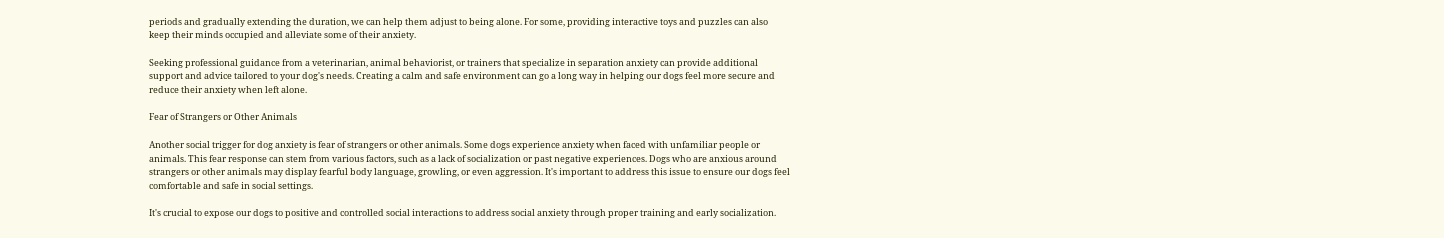periods and gradually extending the duration, we can help them adjust to being alone. For some, providing interactive toys and puzzles can also keep their minds occupied and alleviate some of their anxiety.

Seeking professional guidance from a veterinarian, animal behaviorist, or trainers that specialize in separation anxiety can provide additional support and advice tailored to your dog's needs. Creating a calm and safe environment can go a long way in helping our dogs feel more secure and reduce their anxiety when left alone.

Fear of Strangers or Other Animals

Another social trigger for dog anxiety is fear of strangers or other animals. Some dogs experience anxiety when faced with unfamiliar people or animals. This fear response can stem from various factors, such as a lack of socialization or past negative experiences. Dogs who are anxious around strangers or other animals may display fearful body language, growling, or even aggression. It's important to address this issue to ensure our dogs feel comfortable and safe in social settings.

It's crucial to expose our dogs to positive and controlled social interactions to address social anxiety through proper training and early socialization.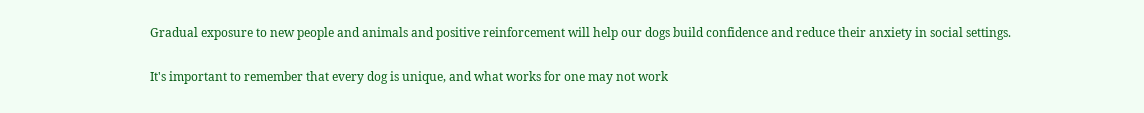Gradual exposure to new people and animals and positive reinforcement will help our dogs build confidence and reduce their anxiety in social settings.

It's important to remember that every dog is unique, and what works for one may not work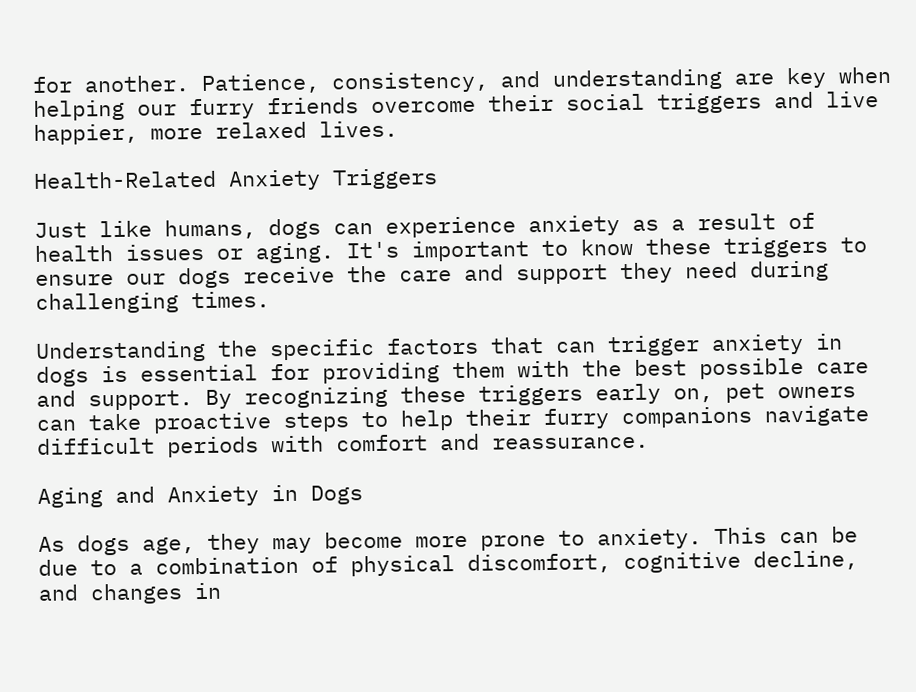for another. Patience, consistency, and understanding are key when helping our furry friends overcome their social triggers and live happier, more relaxed lives.

Health-Related Anxiety Triggers

Just like humans, dogs can experience anxiety as a result of health issues or aging. It's important to know these triggers to ensure our dogs receive the care and support they need during challenging times.

Understanding the specific factors that can trigger anxiety in dogs is essential for providing them with the best possible care and support. By recognizing these triggers early on, pet owners can take proactive steps to help their furry companions navigate difficult periods with comfort and reassurance.

Aging and Anxiety in Dogs

As dogs age, they may become more prone to anxiety. This can be due to a combination of physical discomfort, cognitive decline, and changes in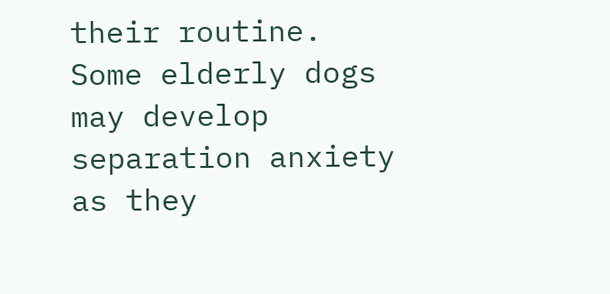their routine. Some elderly dogs may develop separation anxiety as they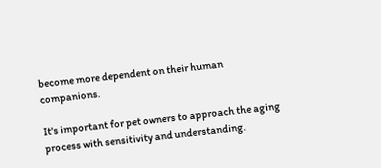become more dependent on their human companions.

It's important for pet owners to approach the aging process with sensitivity and understanding.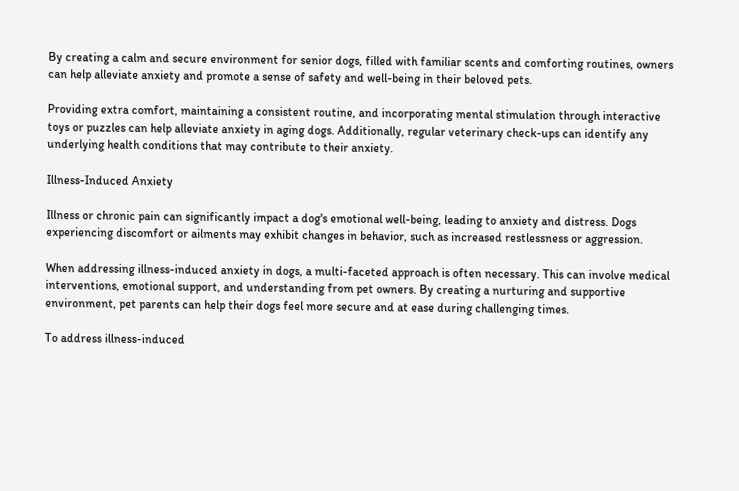By creating a calm and secure environment for senior dogs, filled with familiar scents and comforting routines, owners can help alleviate anxiety and promote a sense of safety and well-being in their beloved pets.

Providing extra comfort, maintaining a consistent routine, and incorporating mental stimulation through interactive toys or puzzles can help alleviate anxiety in aging dogs. Additionally, regular veterinary check-ups can identify any underlying health conditions that may contribute to their anxiety.

Illness-Induced Anxiety

Illness or chronic pain can significantly impact a dog's emotional well-being, leading to anxiety and distress. Dogs experiencing discomfort or ailments may exhibit changes in behavior, such as increased restlessness or aggression.

When addressing illness-induced anxiety in dogs, a multi-faceted approach is often necessary. This can involve medical interventions, emotional support, and understanding from pet owners. By creating a nurturing and supportive environment, pet parents can help their dogs feel more secure and at ease during challenging times.

To address illness-induced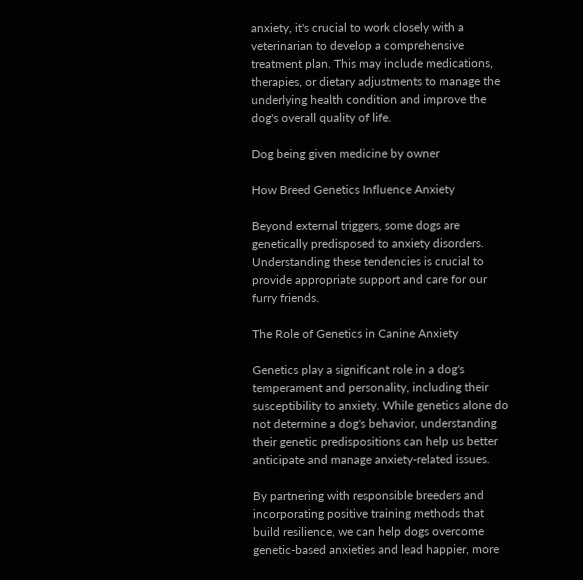anxiety, it's crucial to work closely with a veterinarian to develop a comprehensive treatment plan. This may include medications, therapies, or dietary adjustments to manage the underlying health condition and improve the dog's overall quality of life.

Dog being given medicine by owner

How Breed Genetics Influence Anxiety

Beyond external triggers, some dogs are genetically predisposed to anxiety disorders. Understanding these tendencies is crucial to provide appropriate support and care for our furry friends.

The Role of Genetics in Canine Anxiety

Genetics play a significant role in a dog's temperament and personality, including their susceptibility to anxiety. While genetics alone do not determine a dog's behavior, understanding their genetic predispositions can help us better anticipate and manage anxiety-related issues.

By partnering with responsible breeders and incorporating positive training methods that build resilience, we can help dogs overcome genetic-based anxieties and lead happier, more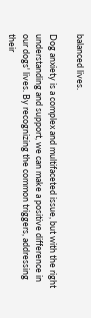balanced lives.

Dog anxiety is a complex and multifaceted issue, but with the right understanding and support, we can make a positive difference in our dogs' lives. By recognizing the common triggers, addressing their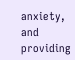anxiety, and providing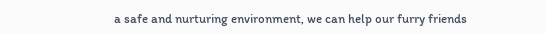a safe and nurturing environment, we can help our furry friends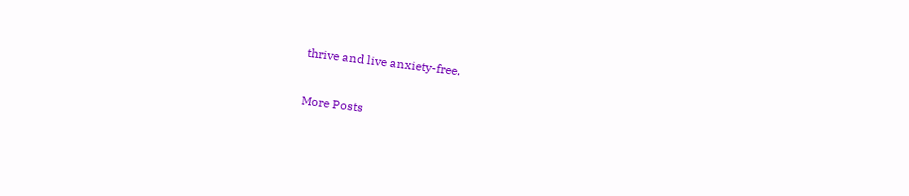thrive and live anxiety-free.

More Posts